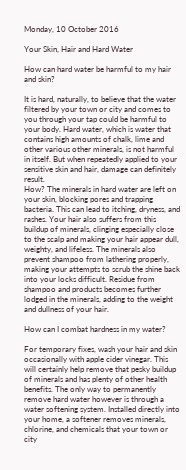Monday, 10 October 2016

Your Skin, Hair and Hard Water

How can hard water be harmful to my hair and skin?

It is hard, naturally, to believe that the water filtered by your town or city and comes to you through your tap could be harmful to your body. Hard water, which is water that contains high amounts of chalk, lime and other various other minerals, is not harmful in itself. But when repeatedly applied to your sensitive skin and hair, damage can definitely result.
How? The minerals in hard water are left on your skin, blocking pores and trapping bacteria. This can lead to itching, dryness, and rashes. Your hair also suffers from this buildup of minerals, clinging especially close to the scalp and making your hair appear dull, weighty, and lifeless. The minerals also prevent shampoo from lathering properly, making your attempts to scrub the shine back into your locks difficult. Residue from shampoo and products becomes further lodged in the minerals, adding to the weight and dullness of your hair.

How can I combat hardness in my water?

For temporary fixes, wash your hair and skin occasionally with apple cider vinegar. This will certainly help remove that pesky buildup of minerals and has plenty of other health benefits. The only way to permanently remove hard water however is through a water softening system. Installed directly into your home, a softener removes minerals, chlorine, and chemicals that your town or city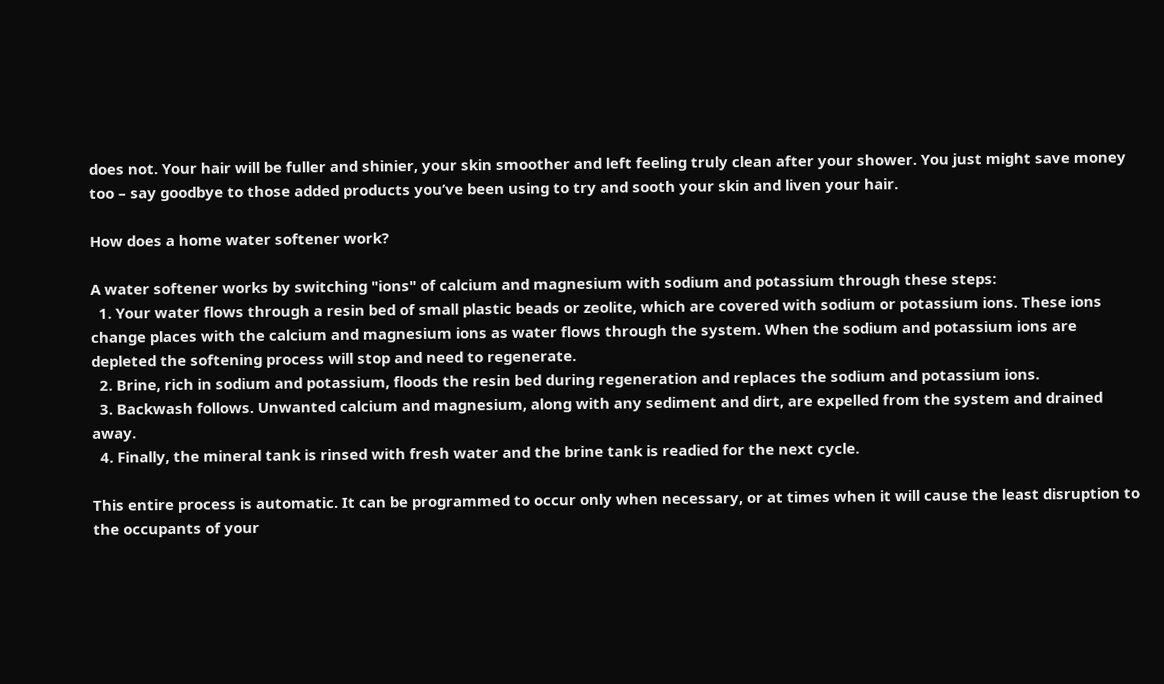does not. Your hair will be fuller and shinier, your skin smoother and left feeling truly clean after your shower. You just might save money too – say goodbye to those added products you’ve been using to try and sooth your skin and liven your hair.

How does a home water softener work?

A water softener works by switching "ions" of calcium and magnesium with sodium and potassium through these steps:
  1. Your water flows through a resin bed of small plastic beads or zeolite, which are covered with sodium or potassium ions. These ions change places with the calcium and magnesium ions as water flows through the system. When the sodium and potassium ions are depleted the softening process will stop and need to regenerate.
  2. Brine, rich in sodium and potassium, floods the resin bed during regeneration and replaces the sodium and potassium ions.
  3. Backwash follows. Unwanted calcium and magnesium, along with any sediment and dirt, are expelled from the system and drained away.
  4. Finally, the mineral tank is rinsed with fresh water and the brine tank is readied for the next cycle.

This entire process is automatic. It can be programmed to occur only when necessary, or at times when it will cause the least disruption to the occupants of your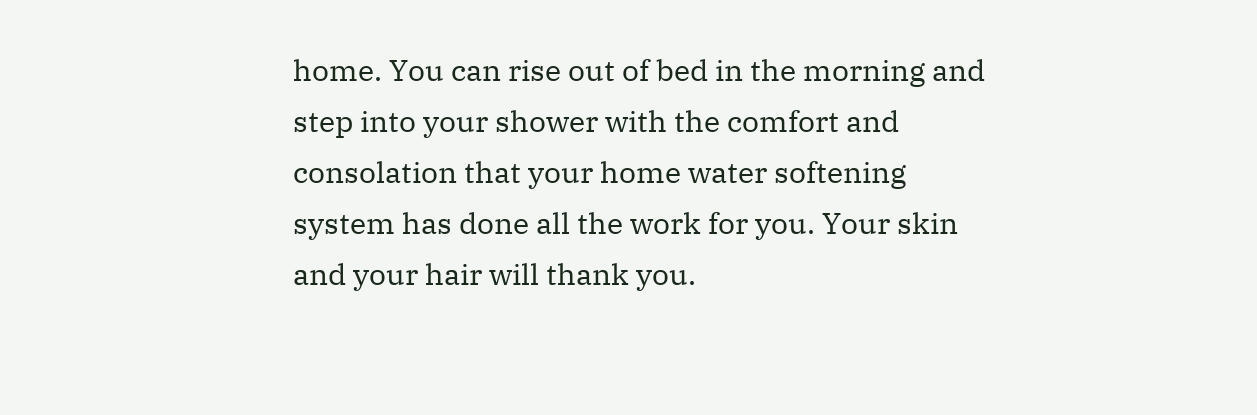home. You can rise out of bed in the morning and step into your shower with the comfort and consolation that your home water softening system has done all the work for you. Your skin and your hair will thank you.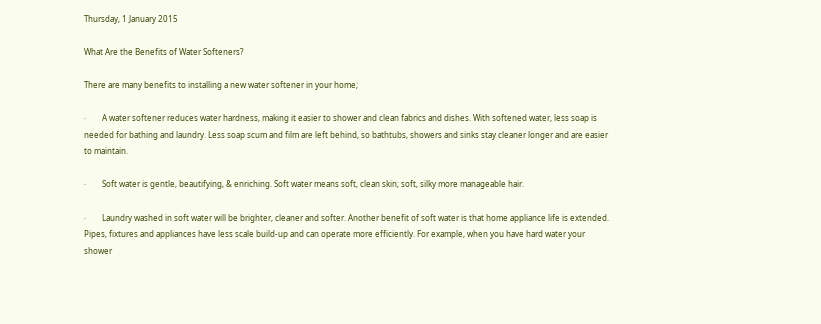Thursday, 1 January 2015

What Are the Benefits of Water Softeners?

There are many benefits to installing a new water softener in your home;

·        A water softener reduces water hardness, making it easier to shower and clean fabrics and dishes. With softened water, less soap is needed for bathing and laundry. Less soap scum and film are left behind, so bathtubs, showers and sinks stay cleaner longer and are easier to maintain.

·        Soft water is gentle, beautifying, & enriching. Soft water means soft, clean skin; soft, silky more manageable hair.

·        Laundry washed in soft water will be brighter, cleaner and softer. Another benefit of soft water is that home appliance life is extended. Pipes, fixtures and appliances have less scale build-up and can operate more efficiently. For example, when you have hard water your shower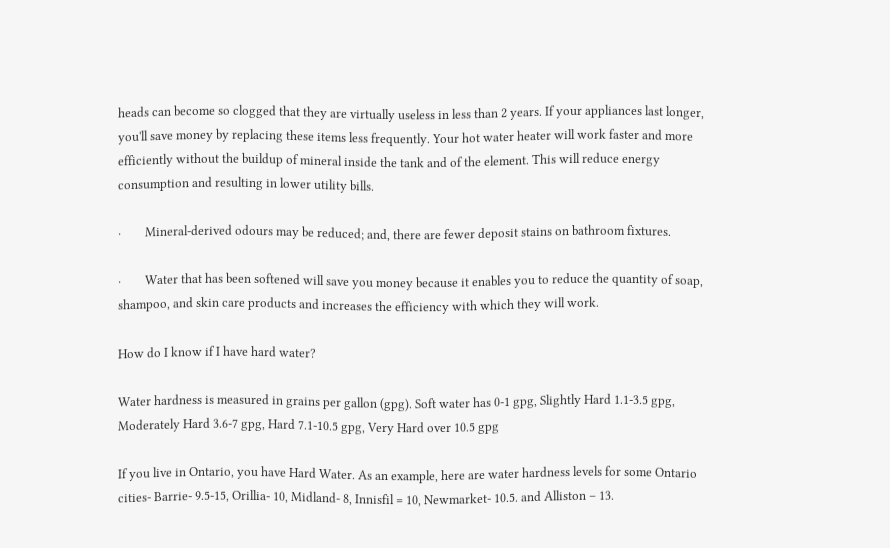heads can become so clogged that they are virtually useless in less than 2 years. If your appliances last longer, you'll save money by replacing these items less frequently. Your hot water heater will work faster and more efficiently without the buildup of mineral inside the tank and of the element. This will reduce energy consumption and resulting in lower utility bills.

·        Mineral-derived odours may be reduced; and, there are fewer deposit stains on bathroom fixtures.

·        Water that has been softened will save you money because it enables you to reduce the quantity of soap, shampoo, and skin care products and increases the efficiency with which they will work.

How do I know if I have hard water?

Water hardness is measured in grains per gallon (gpg). Soft water has 0-1 gpg, Slightly Hard 1.1-3.5 gpg, Moderately Hard 3.6-7 gpg, Hard 7.1-10.5 gpg, Very Hard over 10.5 gpg

If you live in Ontario, you have Hard Water. As an example, here are water hardness levels for some Ontario cities- Barrie- 9.5-15, Orillia- 10, Midland- 8, Innisfil = 10, Newmarket- 10.5. and Alliston – 13.